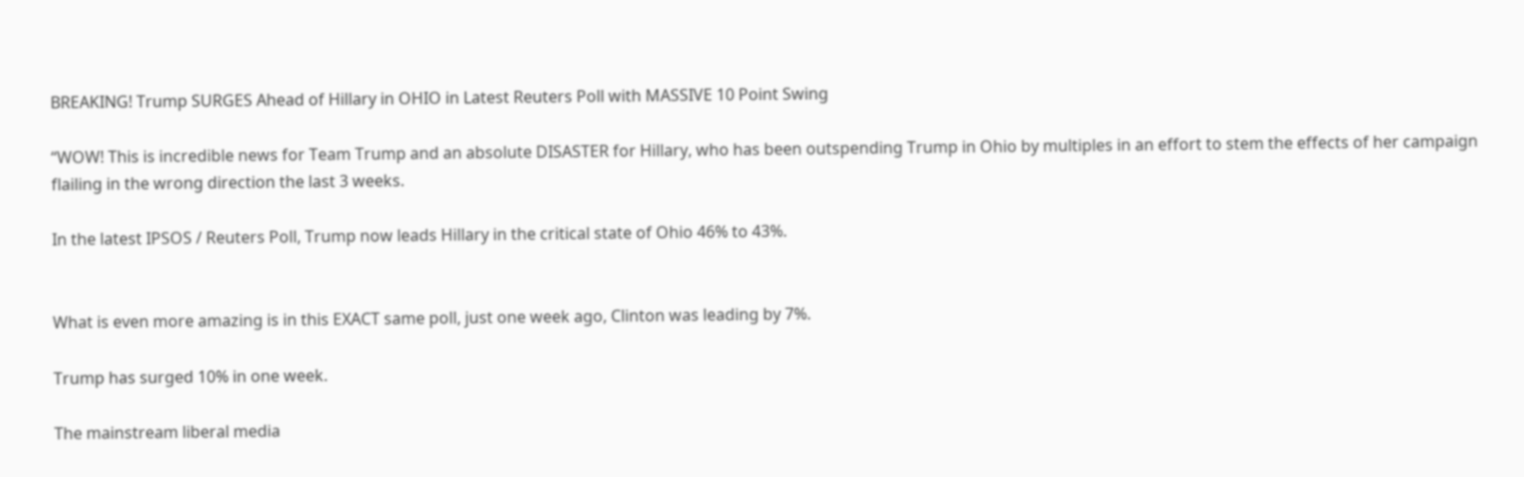BREAKING! Trump SURGES Ahead of Hillary in OHIO in Latest Reuters Poll with MASSIVE 10 Point Swing

“WOW! This is incredible news for Team Trump and an absolute DISASTER for Hillary, who has been outspending Trump in Ohio by multiples in an effort to stem the effects of her campaign flailing in the wrong direction the last 3 weeks.

In the latest IPSOS / Reuters Poll, Trump now leads Hillary in the critical state of Ohio 46% to 43%.


What is even more amazing is in this EXACT same poll, just one week ago, Clinton was leading by 7%.

Trump has surged 10% in one week.

The mainstream liberal media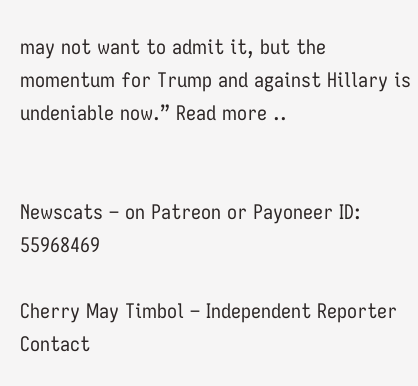may not want to admit it, but the momentum for Trump and against Hillary is undeniable now.” Read more ..


Newscats – on Patreon or Payoneer ID: 55968469

Cherry May Timbol – Independent Reporter
Contact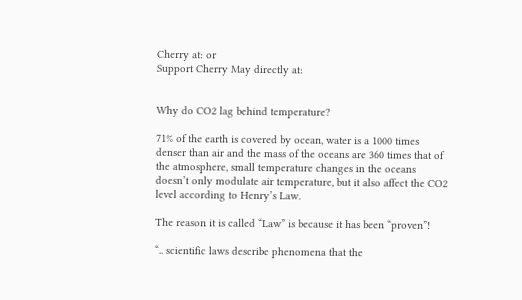Cherry at: or
Support Cherry May directly at:


Why do CO2 lag behind temperature?

71% of the earth is covered by ocean, water is a 1000 times denser than air and the mass of the oceans are 360 times that of the atmosphere, small temperature changes in the oceans doesn’t only modulate air temperature, but it also affect the CO2 level according to Henry’s Law.

The reason it is called “Law” is because it has been “proven”!

“.. scientific laws describe phenomena that the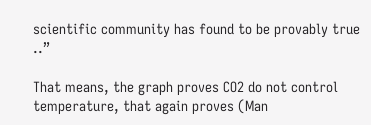scientific community has found to be provably true ..”

That means, the graph proves CO2 do not control temperature, that again proves (Man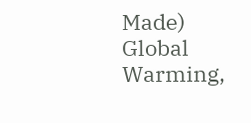Made) Global Warming,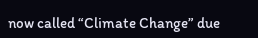now called “Climate Change” due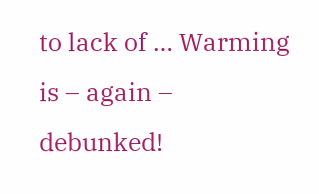to lack of … Warming is – again – debunked!